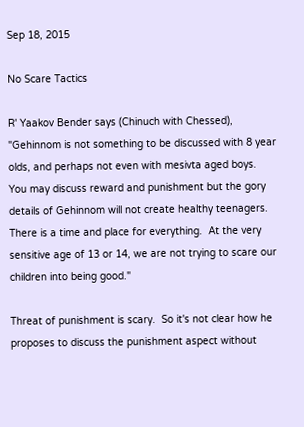Sep 18, 2015

No Scare Tactics

R' Yaakov Bender says (Chinuch with Chessed), "Gehinnom is not something to be discussed with 8 year olds, and perhaps not even with mesivta aged boys.  You may discuss reward and punishment but the gory details of Gehinnom will not create healthy teenagers.  There is a time and place for everything.  At the very sensitive age of 13 or 14, we are not trying to scare our children into being good."

Threat of punishment is scary.  So it's not clear how he proposes to discuss the punishment aspect without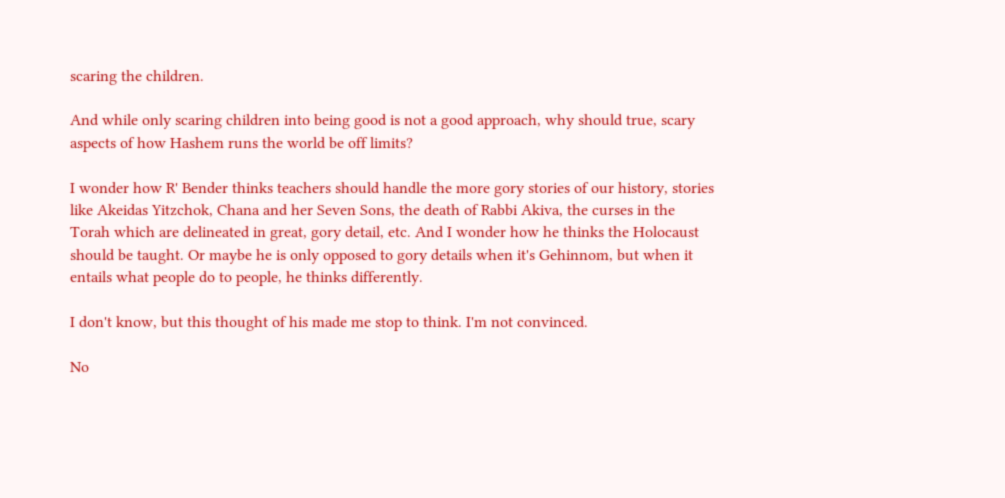scaring the children.

And while only scaring children into being good is not a good approach, why should true, scary aspects of how Hashem runs the world be off limits?

I wonder how R' Bender thinks teachers should handle the more gory stories of our history, stories like Akeidas Yitzchok, Chana and her Seven Sons, the death of Rabbi Akiva, the curses in the Torah which are delineated in great, gory detail, etc. And I wonder how he thinks the Holocaust should be taught. Or maybe he is only opposed to gory details when it's Gehinnom, but when it entails what people do to people, he thinks differently.

I don't know, but this thought of his made me stop to think. I'm not convinced.

No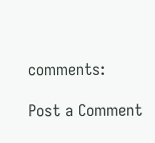comments:

Post a Comment